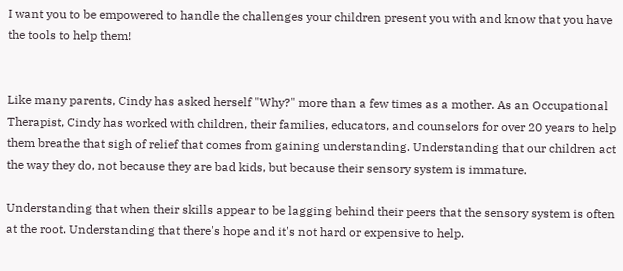I want you to be empowered to handle the challenges your children present you with and know that you have the tools to help them!


Like many parents, Cindy has asked herself "Why?" more than a few times as a mother. As an Occupational Therapist, Cindy has worked with children, their families, educators, and counselors for over 20 years to help them breathe that sigh of relief that comes from gaining understanding. Understanding that our children act the way they do, not because they are bad kids, but because their sensory system is immature.

Understanding that when their skills appear to be lagging behind their peers that the sensory system is often at the root. Understanding that there's hope and it's not hard or expensive to help.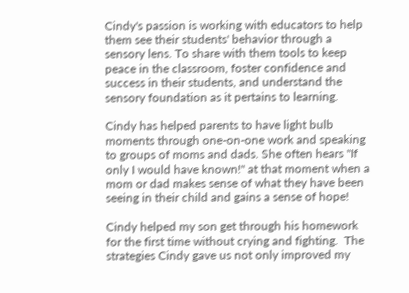Cindy's passion is working with educators to help them see their students' behavior through a sensory lens. To share with them tools to keep peace in the classroom, foster confidence and success in their students, and understand the sensory foundation as it pertains to learning.

Cindy has helped parents to have light bulb moments through one-on-one work and speaking to groups of moms and dads. She often hears "If only I would have known!" at that moment when a mom or dad makes sense of what they have been seeing in their child and gains a sense of hope!

Cindy helped my son get through his homework for the first time without crying and fighting.  The strategies Cindy gave us not only improved my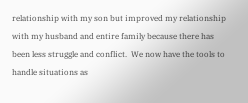relationship with my son but improved my relationship with my husband and entire family because there has been less struggle and conflict.  We now have the tools to handle situations as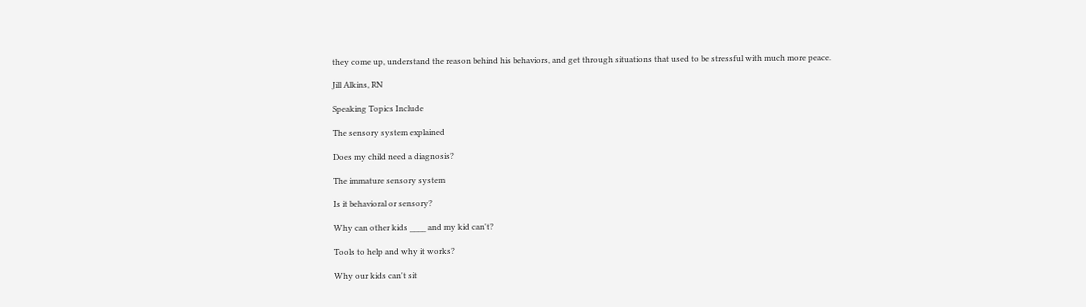they come up, understand the reason behind his behaviors, and get through situations that used to be stressful with much more peace.

Jill Alkins, RN

Speaking Topics Include

The sensory system explained

Does my child need a diagnosis?

The immature sensory system

Is it behavioral or sensory?

Why can other kids ____ and my kid can't?

Tools to help and why it works?

Why our kids can't sit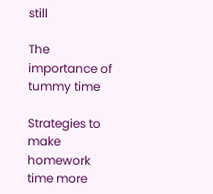still

The importance of tummy time

Strategies to make homework time more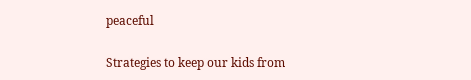peaceful

Strategies to keep our kids from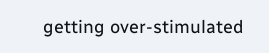getting over-stimulated